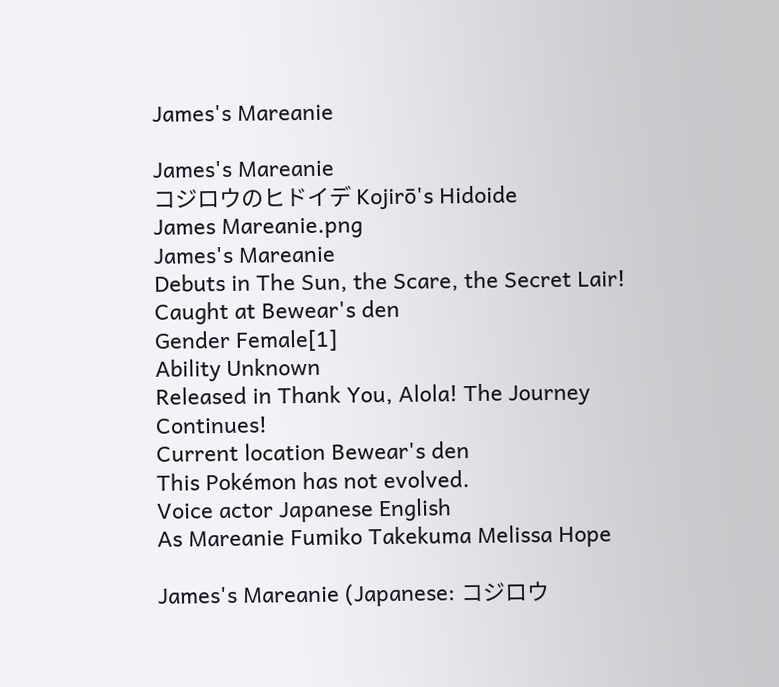James's Mareanie

James's Mareanie
コジロウのヒドイデ Kojirō's Hidoide
James Mareanie.png
James's Mareanie
Debuts in The Sun, the Scare, the Secret Lair!
Caught at Bewear's den
Gender Female[1]
Ability Unknown
Released in Thank You, Alola! The Journey Continues!
Current location Bewear's den
This Pokémon has not evolved.
Voice actor Japanese English
As Mareanie Fumiko Takekuma Melissa Hope

James's Mareanie (Japanese: コジロウ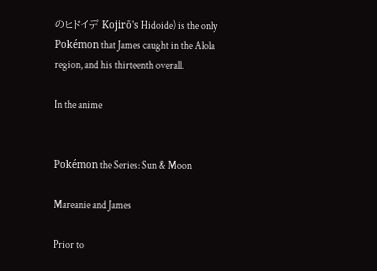のヒドイデ Kojirō's Hidoide) is the only Pokémon that James caught in the Alola region, and his thirteenth overall.

In the anime


Pokémon the Series: Sun & Moon

Mareanie and James

Prior to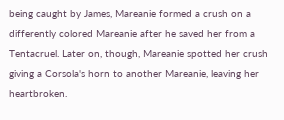being caught by James, Mareanie formed a crush on a differently colored Mareanie after he saved her from a Tentacruel. Later on, though, Mareanie spotted her crush giving a Corsola's horn to another Mareanie, leaving her heartbroken.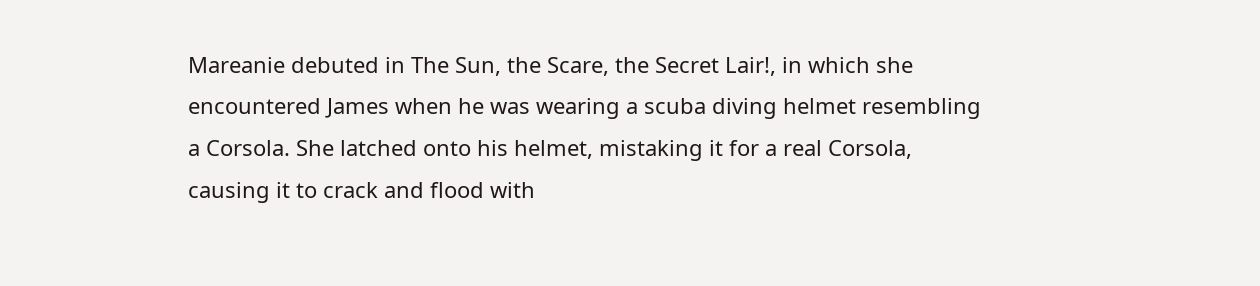Mareanie debuted in The Sun, the Scare, the Secret Lair!, in which she encountered James when he was wearing a scuba diving helmet resembling a Corsola. She latched onto his helmet, mistaking it for a real Corsola, causing it to crack and flood with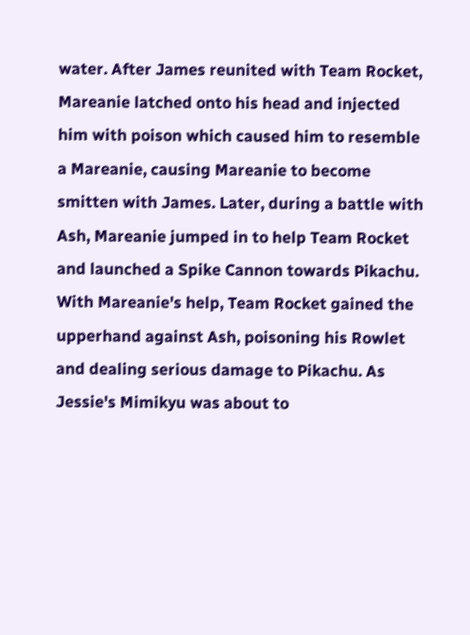water. After James reunited with Team Rocket, Mareanie latched onto his head and injected him with poison which caused him to resemble a Mareanie, causing Mareanie to become smitten with James. Later, during a battle with Ash, Mareanie jumped in to help Team Rocket and launched a Spike Cannon towards Pikachu. With Mareanie's help, Team Rocket gained the upperhand against Ash, poisoning his Rowlet and dealing serious damage to Pikachu. As Jessie's Mimikyu was about to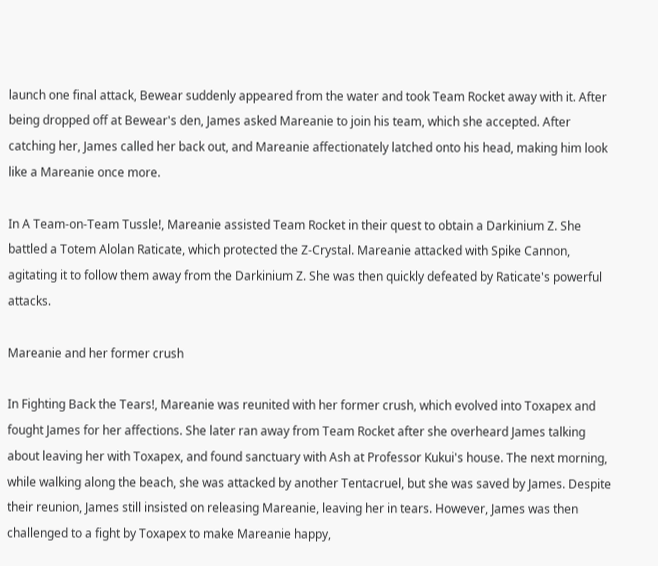launch one final attack, Bewear suddenly appeared from the water and took Team Rocket away with it. After being dropped off at Bewear's den, James asked Mareanie to join his team, which she accepted. After catching her, James called her back out, and Mareanie affectionately latched onto his head, making him look like a Mareanie once more.

In A Team-on-Team Tussle!, Mareanie assisted Team Rocket in their quest to obtain a Darkinium Z. She battled a Totem Alolan Raticate, which protected the Z-Crystal. Mareanie attacked with Spike Cannon, agitating it to follow them away from the Darkinium Z. She was then quickly defeated by Raticate's powerful attacks.

Mareanie and her former crush

In Fighting Back the Tears!, Mareanie was reunited with her former crush, which evolved into Toxapex and fought James for her affections. She later ran away from Team Rocket after she overheard James talking about leaving her with Toxapex, and found sanctuary with Ash at Professor Kukui's house. The next morning, while walking along the beach, she was attacked by another Tentacruel, but she was saved by James. Despite their reunion, James still insisted on releasing Mareanie, leaving her in tears. However, James was then challenged to a fight by Toxapex to make Mareanie happy,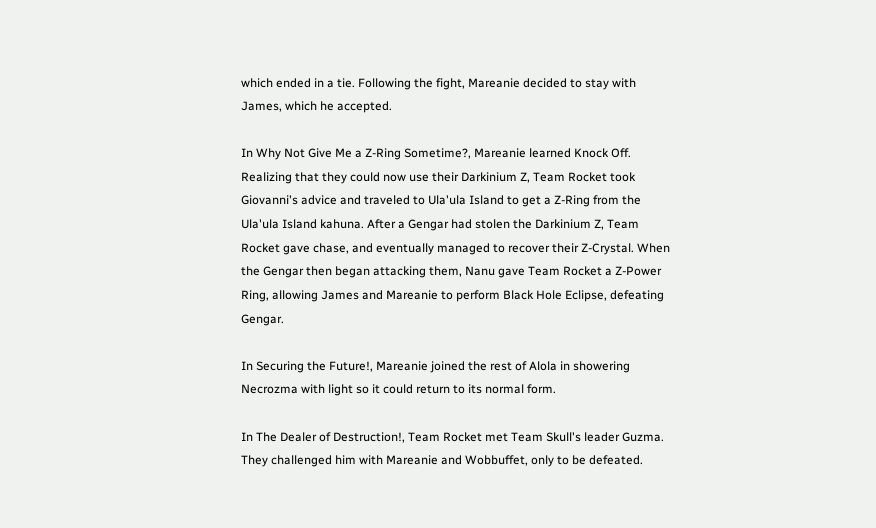which ended in a tie. Following the fight, Mareanie decided to stay with James, which he accepted.

In Why Not Give Me a Z-Ring Sometime?, Mareanie learned Knock Off. Realizing that they could now use their Darkinium Z, Team Rocket took Giovanni's advice and traveled to Ula'ula Island to get a Z-Ring from the Ula'ula Island kahuna. After a Gengar had stolen the Darkinium Z, Team Rocket gave chase, and eventually managed to recover their Z-Crystal. When the Gengar then began attacking them, Nanu gave Team Rocket a Z-Power Ring, allowing James and Mareanie to perform Black Hole Eclipse, defeating Gengar.

In Securing the Future!, Mareanie joined the rest of Alola in showering Necrozma with light so it could return to its normal form.

In The Dealer of Destruction!, Team Rocket met Team Skull's leader Guzma. They challenged him with Mareanie and Wobbuffet, only to be defeated.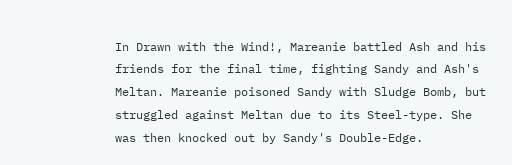In Drawn with the Wind!, Mareanie battled Ash and his friends for the final time, fighting Sandy and Ash's Meltan. Mareanie poisoned Sandy with Sludge Bomb, but struggled against Meltan due to its Steel-type. She was then knocked out by Sandy's Double-Edge.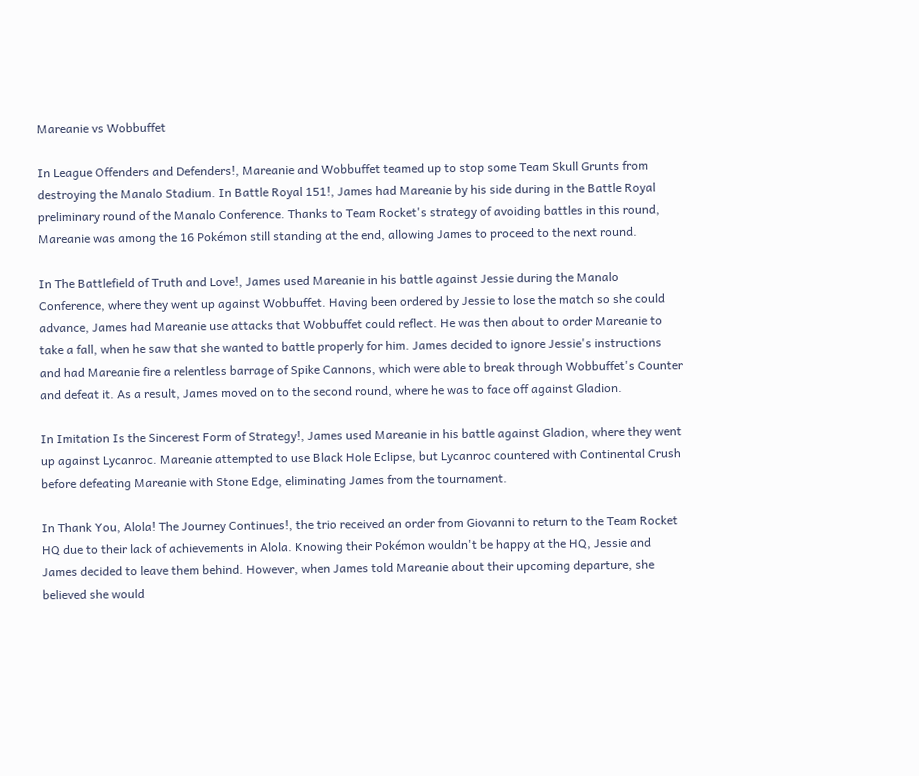Mareanie vs Wobbuffet

In League Offenders and Defenders!, Mareanie and Wobbuffet teamed up to stop some Team Skull Grunts from destroying the Manalo Stadium. In Battle Royal 151!, James had Mareanie by his side during in the Battle Royal preliminary round of the Manalo Conference. Thanks to Team Rocket's strategy of avoiding battles in this round, Mareanie was among the 16 Pokémon still standing at the end, allowing James to proceed to the next round.

In The Battlefield of Truth and Love!, James used Mareanie in his battle against Jessie during the Manalo Conference, where they went up against Wobbuffet. Having been ordered by Jessie to lose the match so she could advance, James had Mareanie use attacks that Wobbuffet could reflect. He was then about to order Mareanie to take a fall, when he saw that she wanted to battle properly for him. James decided to ignore Jessie's instructions and had Mareanie fire a relentless barrage of Spike Cannons, which were able to break through Wobbuffet's Counter and defeat it. As a result, James moved on to the second round, where he was to face off against Gladion.

In Imitation Is the Sincerest Form of Strategy!, James used Mareanie in his battle against Gladion, where they went up against Lycanroc. Mareanie attempted to use Black Hole Eclipse, but Lycanroc countered with Continental Crush before defeating Mareanie with Stone Edge, eliminating James from the tournament.

In Thank You, Alola! The Journey Continues!, the trio received an order from Giovanni to return to the Team Rocket HQ due to their lack of achievements in Alola. Knowing their Pokémon wouldn't be happy at the HQ, Jessie and James decided to leave them behind. However, when James told Mareanie about their upcoming departure, she believed she would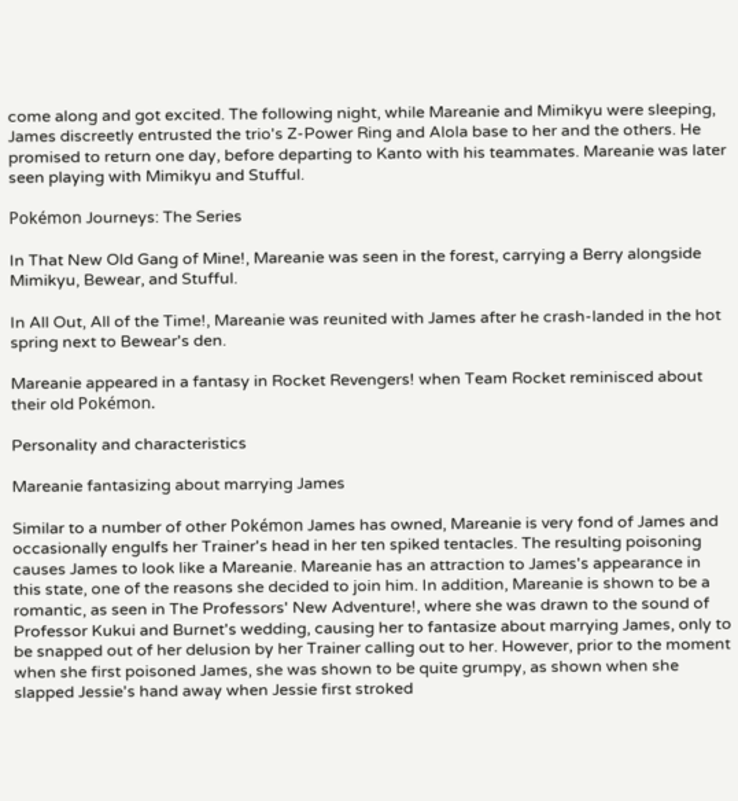come along and got excited. The following night, while Mareanie and Mimikyu were sleeping, James discreetly entrusted the trio's Z-Power Ring and Alola base to her and the others. He promised to return one day, before departing to Kanto with his teammates. Mareanie was later seen playing with Mimikyu and Stufful.

Pokémon Journeys: The Series

In That New Old Gang of Mine!, Mareanie was seen in the forest, carrying a Berry alongside Mimikyu, Bewear, and Stufful.

In All Out, All of the Time!, Mareanie was reunited with James after he crash-landed in the hot spring next to Bewear's den.

Mareanie appeared in a fantasy in Rocket Revengers! when Team Rocket reminisced about their old Pokémon.

Personality and characteristics

Mareanie fantasizing about marrying James

Similar to a number of other Pokémon James has owned, Mareanie is very fond of James and occasionally engulfs her Trainer's head in her ten spiked tentacles. The resulting poisoning causes James to look like a Mareanie. Mareanie has an attraction to James's appearance in this state, one of the reasons she decided to join him. In addition, Mareanie is shown to be a romantic, as seen in The Professors' New Adventure!, where she was drawn to the sound of Professor Kukui and Burnet's wedding, causing her to fantasize about marrying James, only to be snapped out of her delusion by her Trainer calling out to her. However, prior to the moment when she first poisoned James, she was shown to be quite grumpy, as shown when she slapped Jessie's hand away when Jessie first stroked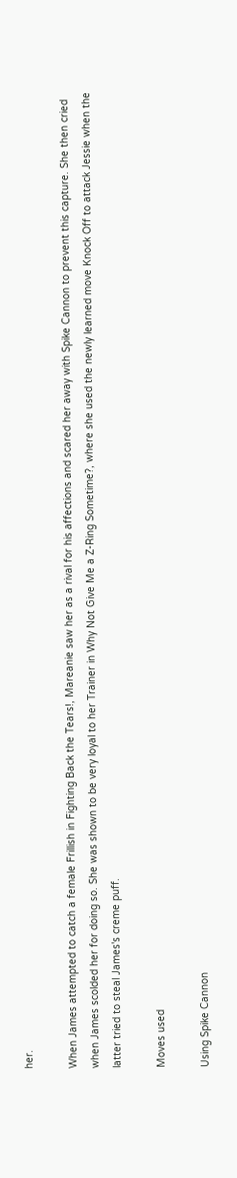her.

When James attempted to catch a female Frillish in Fighting Back the Tears!, Mareanie saw her as a rival for his affections and scared her away with Spike Cannon to prevent this capture. She then cried when James scolded her for doing so. She was shown to be very loyal to her Trainer in Why Not Give Me a Z-Ring Sometime?, where she used the newly learned move Knock Off to attack Jessie when the latter tried to steal James's creme puff.

Moves used

Using Spike Cannon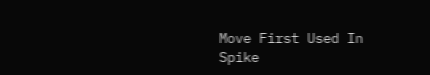Move First Used In
Spike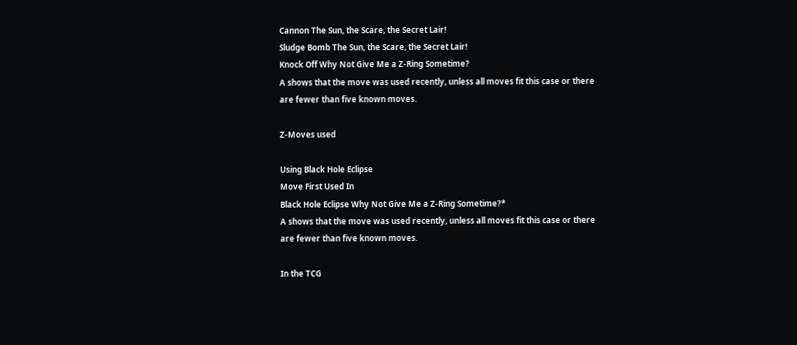Cannon The Sun, the Scare, the Secret Lair!
Sludge Bomb The Sun, the Scare, the Secret Lair!
Knock Off Why Not Give Me a Z-Ring Sometime?
A shows that the move was used recently, unless all moves fit this case or there are fewer than five known moves.

Z-Moves used

Using Black Hole Eclipse
Move First Used In
Black Hole Eclipse Why Not Give Me a Z-Ring Sometime?*
A shows that the move was used recently, unless all moves fit this case or there are fewer than five known moves.

In the TCG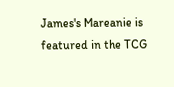James's Mareanie is featured in the TCG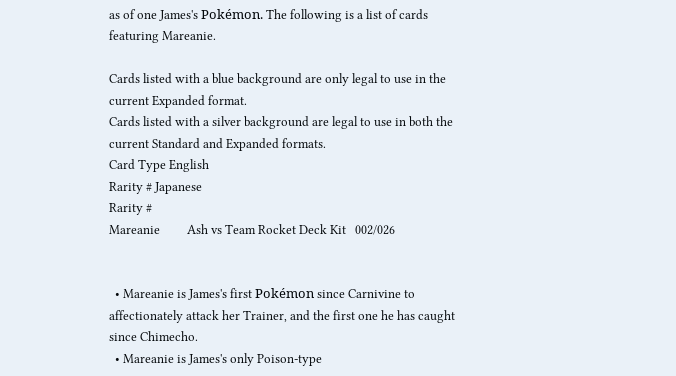as of one James's Pokémon. The following is a list of cards featuring Mareanie.

Cards listed with a blue background are only legal to use in the current Expanded format.
Cards listed with a silver background are legal to use in both the current Standard and Expanded formats.
Card Type English
Rarity # Japanese
Rarity #
Mareanie         Ash vs Team Rocket Deck Kit   002/026


  • Mareanie is James's first Pokémon since Carnivine to affectionately attack her Trainer, and the first one he has caught since Chimecho.
  • Mareanie is James's only Poison-type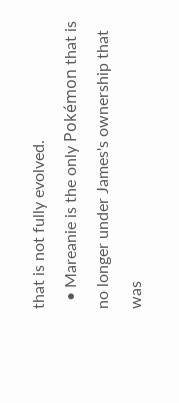that is not fully evolved.
  • Mareanie is the only Pokémon that is no longer under James's ownership that was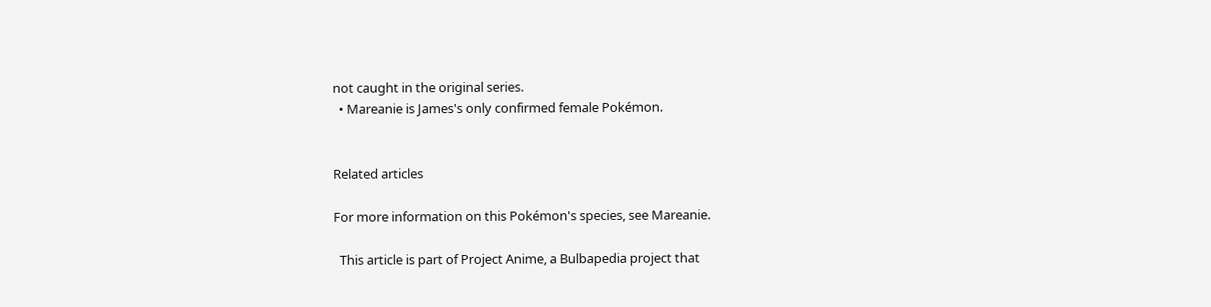not caught in the original series.
  • Mareanie is James's only confirmed female Pokémon.


Related articles

For more information on this Pokémon's species, see Mareanie.

  This article is part of Project Anime, a Bulbapedia project that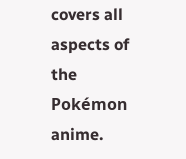covers all aspects of the Pokémon anime.